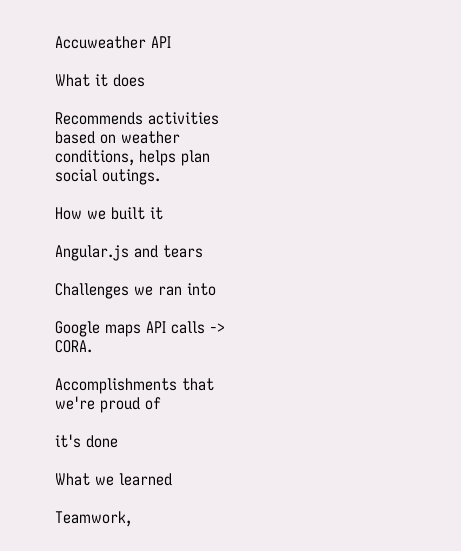Accuweather API

What it does

Recommends activities based on weather conditions, helps plan social outings.

How we built it

Angular.js and tears

Challenges we ran into

Google maps API calls -> CORA.

Accomplishments that we're proud of

it's done

What we learned

Teamwork,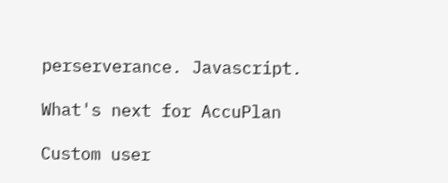perserverance. Javascript.

What's next for AccuPlan

Custom user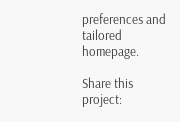preferences and tailored homepage.

Share this project: